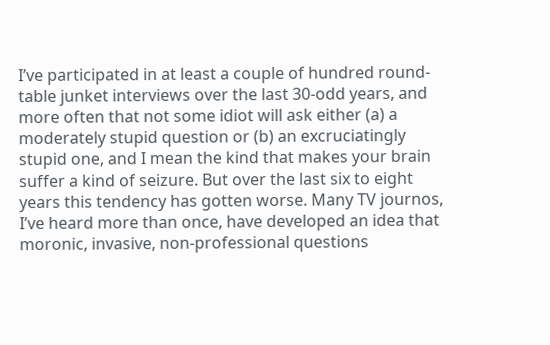I’ve participated in at least a couple of hundred round-table junket interviews over the last 30-odd years, and more often that not some idiot will ask either (a) a moderately stupid question or (b) an excruciatingly stupid one, and I mean the kind that makes your brain suffer a kind of seizure. But over the last six to eight years this tendency has gotten worse. Many TV journos, I’ve heard more than once, have developed an idea that moronic, invasive, non-professional questions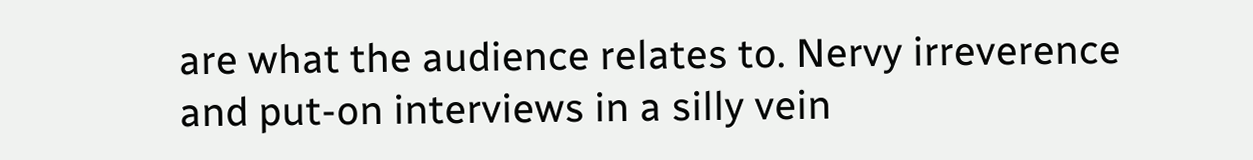are what the audience relates to. Nervy irreverence and put-on interviews in a silly vein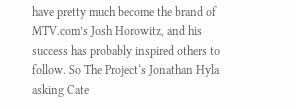have pretty much become the brand of MTV.com’s Josh Horowitz, and his success has probably inspired others to follow. So The Project‘s Jonathan Hyla asking Cate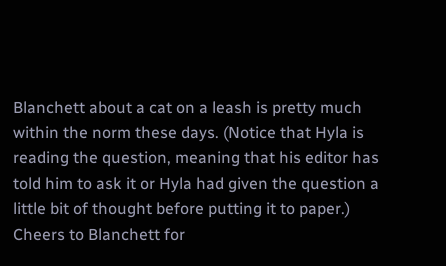Blanchett about a cat on a leash is pretty much within the norm these days. (Notice that Hyla is reading the question, meaning that his editor has told him to ask it or Hyla had given the question a little bit of thought before putting it to paper.) Cheers to Blanchett for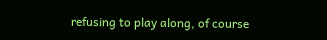refusing to play along, of course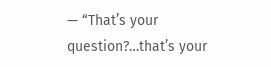— “That’s your question?…that’s your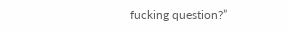fucking question?”